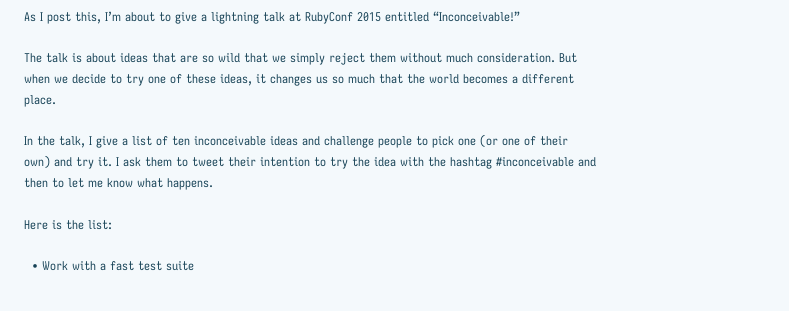As I post this, I’m about to give a lightning talk at RubyConf 2015 entitled “Inconceivable!”

The talk is about ideas that are so wild that we simply reject them without much consideration. But when we decide to try one of these ideas, it changes us so much that the world becomes a different place.

In the talk, I give a list of ten inconceivable ideas and challenge people to pick one (or one of their own) and try it. I ask them to tweet their intention to try the idea with the hashtag #inconceivable and then to let me know what happens.

Here is the list:

  • Work with a fast test suite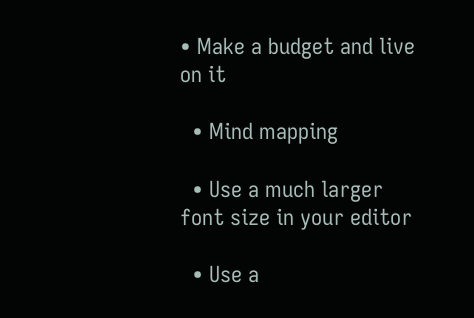• Make a budget and live on it

  • Mind mapping

  • Use a much larger font size in your editor

  • Use a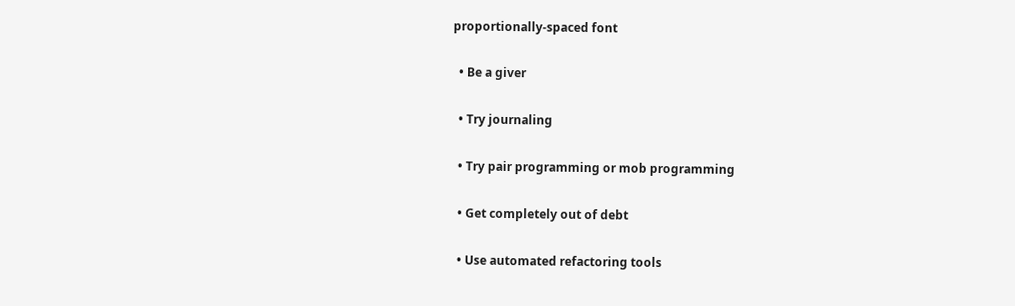proportionally-spaced font

  • Be a giver

  • Try journaling

  • Try pair programming or mob programming

  • Get completely out of debt

  • Use automated refactoring tools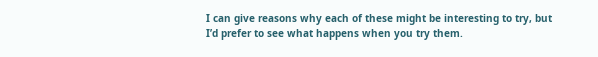I can give reasons why each of these might be interesting to try, but I’d prefer to see what happens when you try them.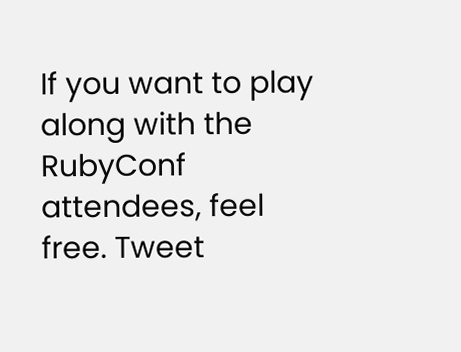If you want to play along with the RubyConf attendees, feel free. Tweet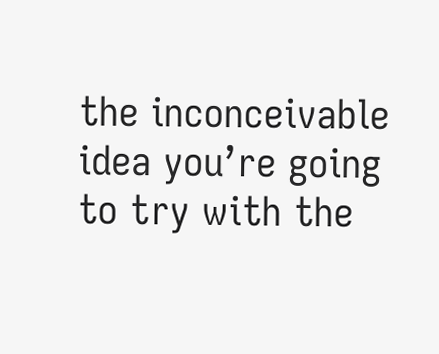the inconceivable idea you’re going to try with the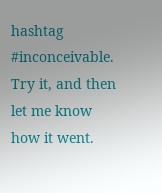hashtag #inconceivable. Try it, and then let me know how it went.